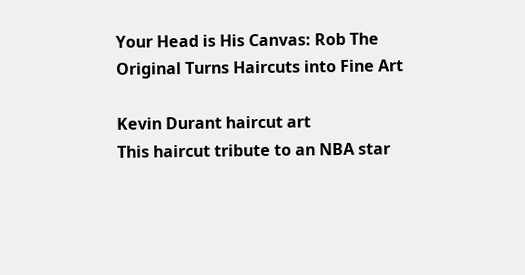Your Head is His Canvas: Rob The Original Turns Haircuts into Fine Art

Kevin Durant haircut art
This haircut tribute to an NBA star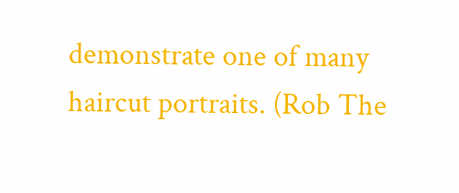demonstrate one of many haircut portraits. (Rob The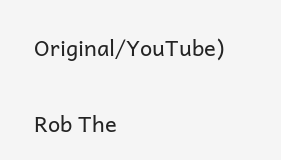Original/YouTube)

Rob The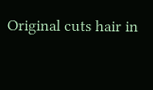Original cuts hair in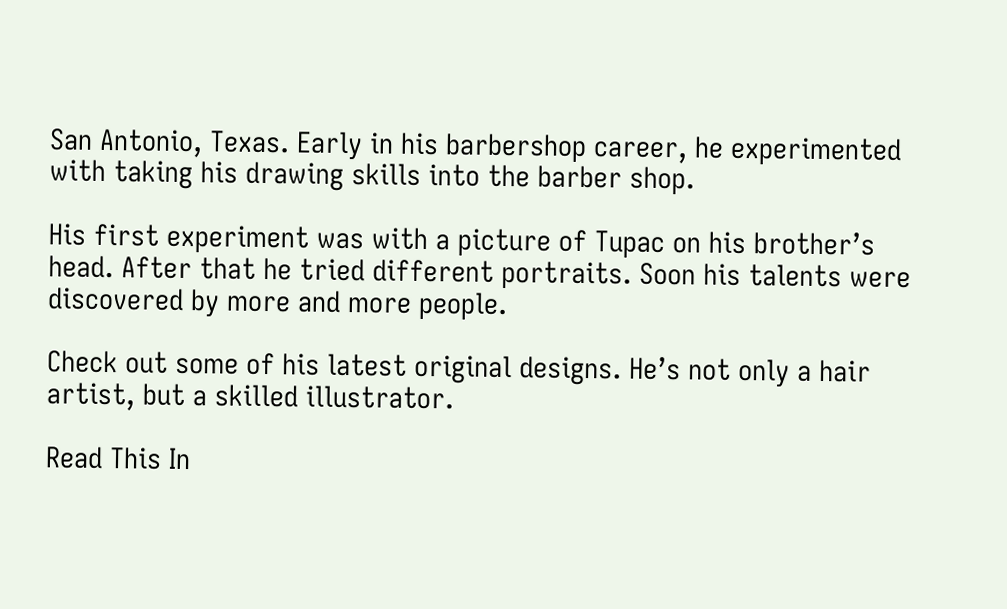San Antonio, Texas. Early in his barbershop career, he experimented with taking his drawing skills into the barber shop.

His first experiment was with a picture of Tupac on his brother’s head. After that he tried different portraits. Soon his talents were discovered by more and more people.

Check out some of his latest original designs. He’s not only a hair artist, but a skilled illustrator.

Read This In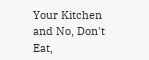Your Kitchen and No, Don't Eat,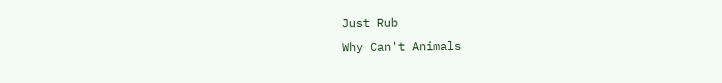Just Rub
Why Can't Animals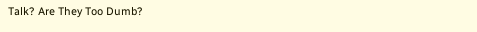Talk? Are They Too Dumb?